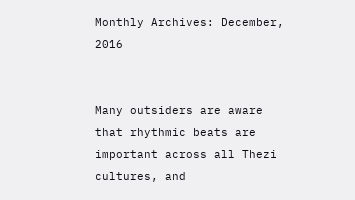Monthly Archives: December, 2016


Many outsiders are aware that rhythmic beats are important across all Thezi cultures, and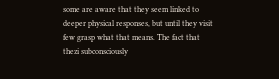some are aware that they seem linked to deeper physical responses, but until they visit few grasp what that means. The fact that thezi subconsciously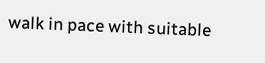walk in pace with suitable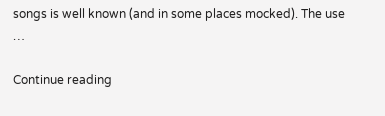songs is well known (and in some places mocked). The use …

Continue reading